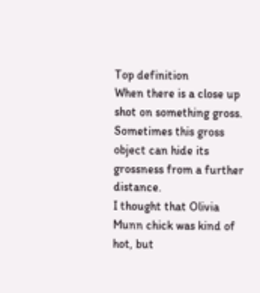Top definition
When there is a close up shot on something gross. Sometimes this gross object can hide its grossness from a further distance.
I thought that Olivia Munn chick was kind of hot, but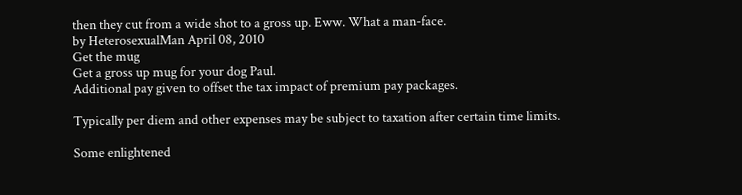then they cut from a wide shot to a gross up. Eww. What a man-face.
by HeterosexualMan April 08, 2010
Get the mug
Get a gross up mug for your dog Paul.
Additional pay given to offset the tax impact of premium pay packages.

Typically per diem and other expenses may be subject to taxation after certain time limits.

Some enlightened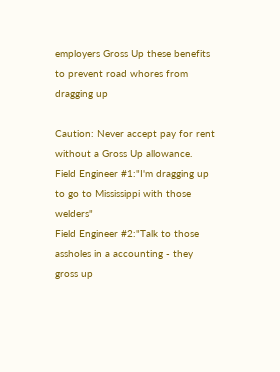employers Gross Up these benefits to prevent road whores from dragging up

Caution: Never accept pay for rent without a Gross Up allowance.
Field Engineer #1:"I'm dragging up to go to Mississippi with those welders"
Field Engineer #2:"Talk to those assholes in a accounting - they gross up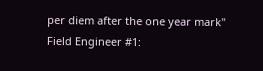per diem after the one year mark"
Field Engineer #1: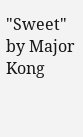"Sweet"
by Major Kong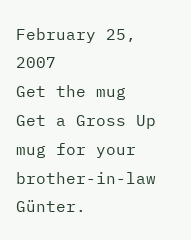February 25, 2007
Get the mug
Get a Gross Up mug for your brother-in-law Günter.